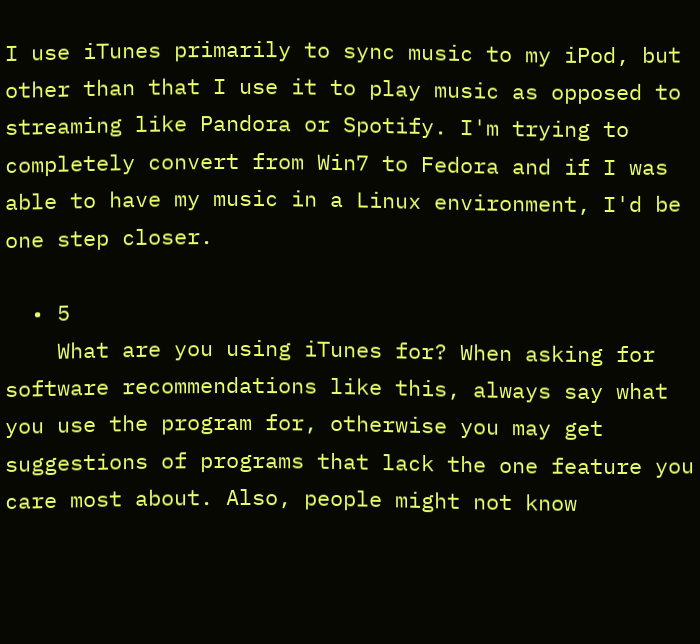I use iTunes primarily to sync music to my iPod, but other than that I use it to play music as opposed to streaming like Pandora or Spotify. I'm trying to completely convert from Win7 to Fedora and if I was able to have my music in a Linux environment, I'd be one step closer.

  • 5
    What are you using iTunes for? When asking for software recommendations like this, always say what you use the program for, otherwise you may get suggestions of programs that lack the one feature you care most about. Also, people might not know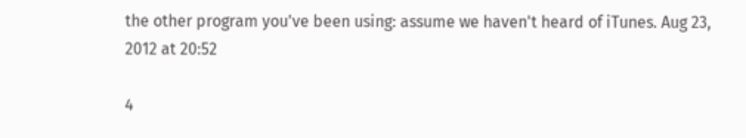the other program you've been using: assume we haven't heard of iTunes. Aug 23, 2012 at 20:52

4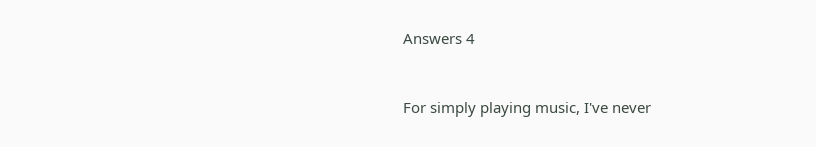Answers 4


For simply playing music, I've never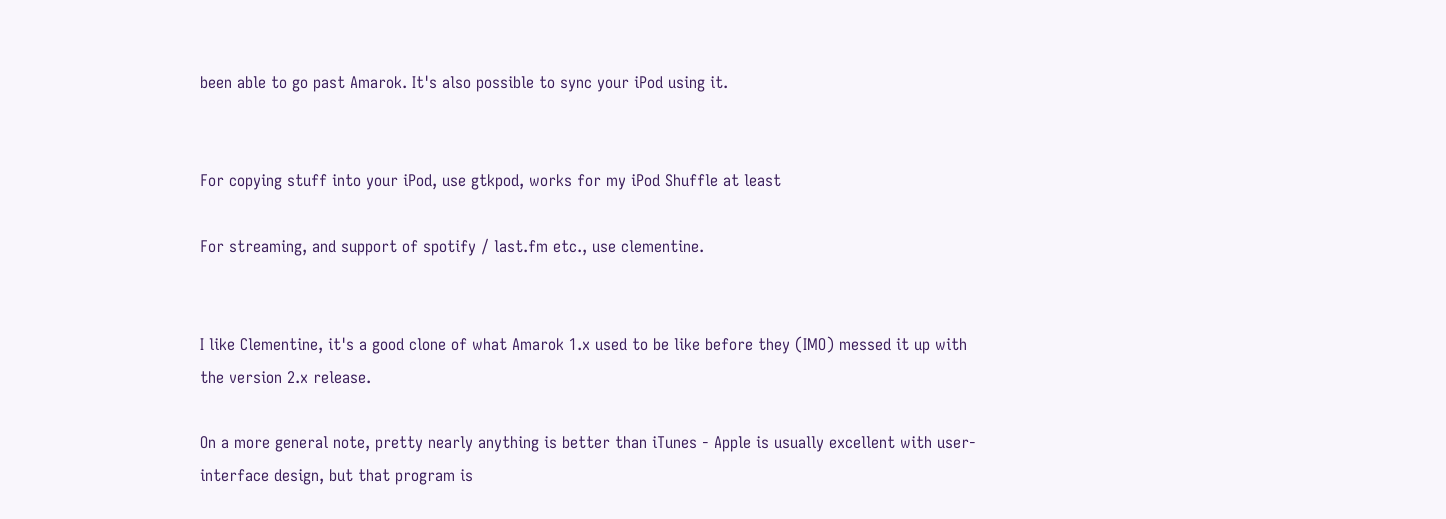been able to go past Amarok. It's also possible to sync your iPod using it.


For copying stuff into your iPod, use gtkpod, works for my iPod Shuffle at least

For streaming, and support of spotify / last.fm etc., use clementine.


I like Clementine, it's a good clone of what Amarok 1.x used to be like before they (IMO) messed it up with the version 2.x release.

On a more general note, pretty nearly anything is better than iTunes - Apple is usually excellent with user-interface design, but that program is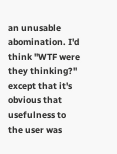an unusable abomination. I'd think "WTF were they thinking?" except that it's obvious that usefulness to the user was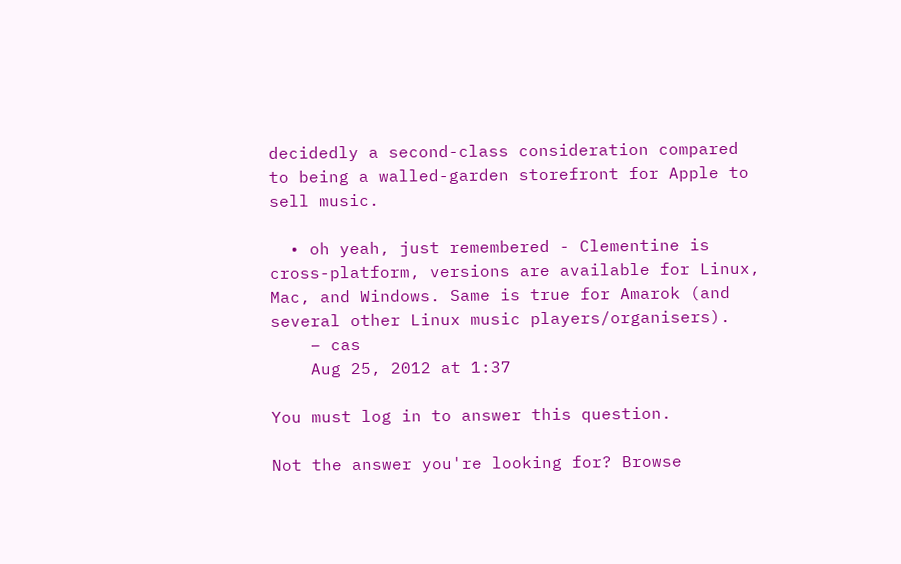decidedly a second-class consideration compared to being a walled-garden storefront for Apple to sell music.

  • oh yeah, just remembered - Clementine is cross-platform, versions are available for Linux, Mac, and Windows. Same is true for Amarok (and several other Linux music players/organisers).
    – cas
    Aug 25, 2012 at 1:37

You must log in to answer this question.

Not the answer you're looking for? Browse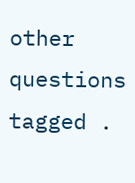other questions tagged .